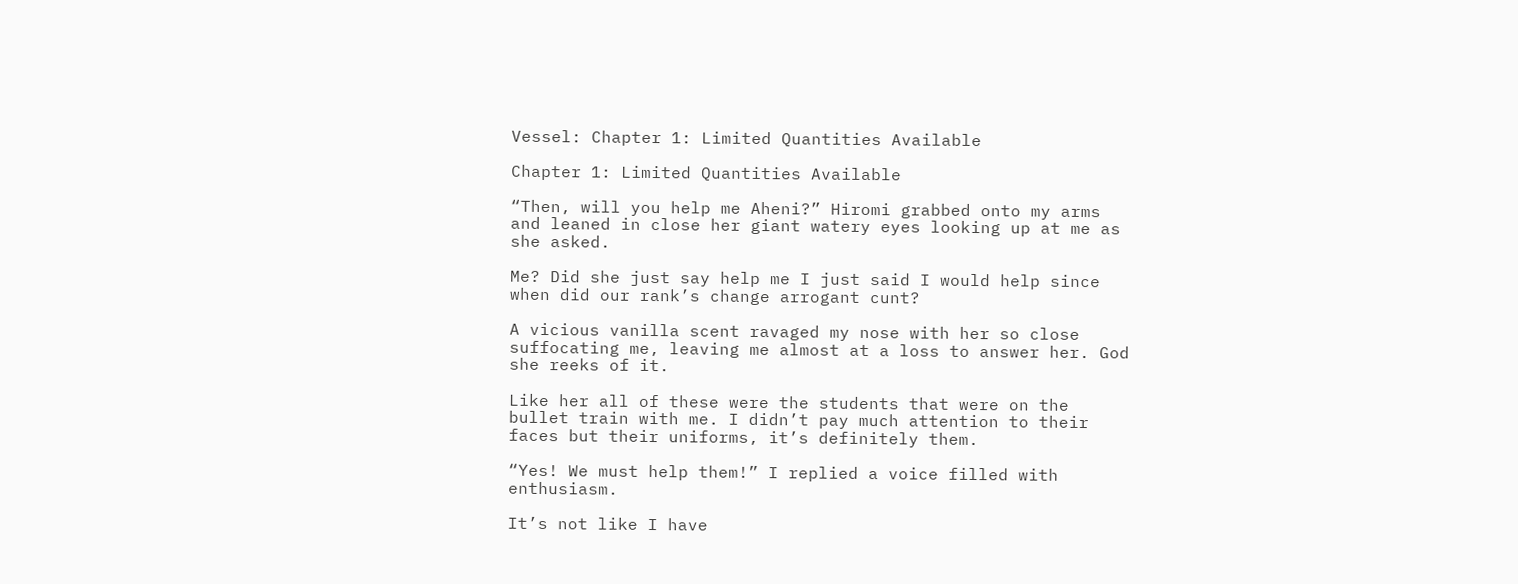Vessel: Chapter 1: Limited Quantities Available

Chapter 1: Limited Quantities Available

“Then, will you help me Aheni?” Hiromi grabbed onto my arms and leaned in close her giant watery eyes looking up at me as she asked.

Me? Did she just say help me I just said I would help since when did our rank’s change arrogant cunt?

A vicious vanilla scent ravaged my nose with her so close suffocating me, leaving me almost at a loss to answer her. God she reeks of it.

Like her all of these were the students that were on the bullet train with me. I didn’t pay much attention to their faces but their uniforms, it’s definitely them.

“Yes! We must help them!” I replied a voice filled with enthusiasm.

It’s not like I have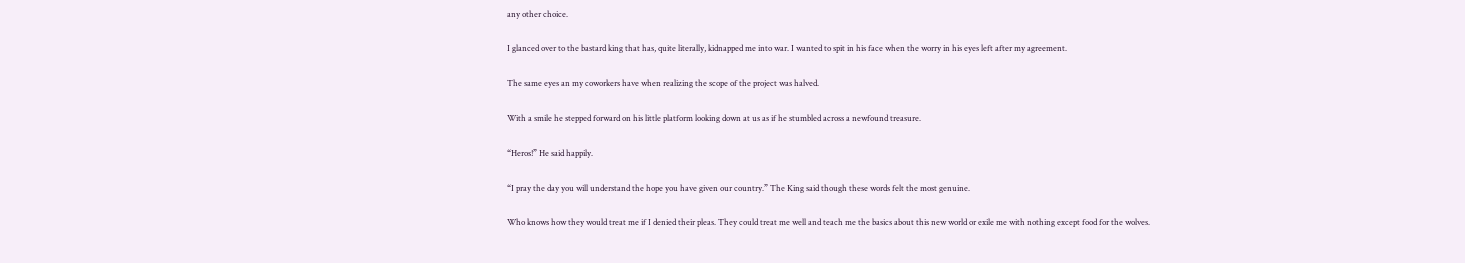any other choice.

I glanced over to the bastard king that has, quite literally, kidnapped me into war. I wanted to spit in his face when the worry in his eyes left after my agreement.

The same eyes an my coworkers have when realizing the scope of the project was halved.

With a smile he stepped forward on his little platform looking down at us as if he stumbled across a newfound treasure.

“Heros!” He said happily.

“I pray the day you will understand the hope you have given our country.” The King said though these words felt the most genuine.

Who knows how they would treat me if I denied their pleas. They could treat me well and teach me the basics about this new world or exile me with nothing except food for the wolves.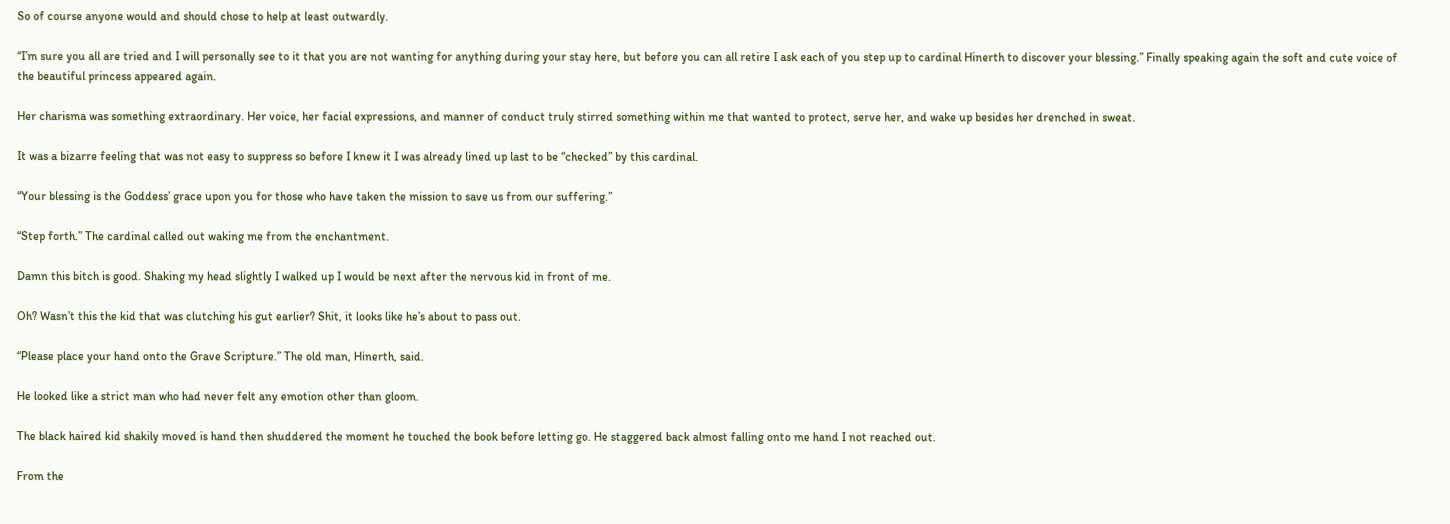So of course anyone would and should chose to help at least outwardly.

“I’m sure you all are tried and I will personally see to it that you are not wanting for anything during your stay here, but before you can all retire I ask each of you step up to cardinal Hinerth to discover your blessing.” Finally speaking again the soft and cute voice of the beautiful princess appeared again.

Her charisma was something extraordinary. Her voice, her facial expressions, and manner of conduct truly stirred something within me that wanted to protect, serve her, and wake up besides her drenched in sweat.

It was a bizarre feeling that was not easy to suppress so before I knew it I was already lined up last to be “checked” by this cardinal.

“Your blessing is the Goddess’ grace upon you for those who have taken the mission to save us from our suffering.”

“Step forth.” The cardinal called out waking me from the enchantment.

Damn this bitch is good. Shaking my head slightly I walked up I would be next after the nervous kid in front of me.

Oh? Wasn’t this the kid that was clutching his gut earlier? Shit, it looks like he’s about to pass out.

“Please place your hand onto the Grave Scripture.” The old man, Hinerth, said.

He looked like a strict man who had never felt any emotion other than gloom.

The black haired kid shakily moved is hand then shuddered the moment he touched the book before letting go. He staggered back almost falling onto me hand I not reached out.

From the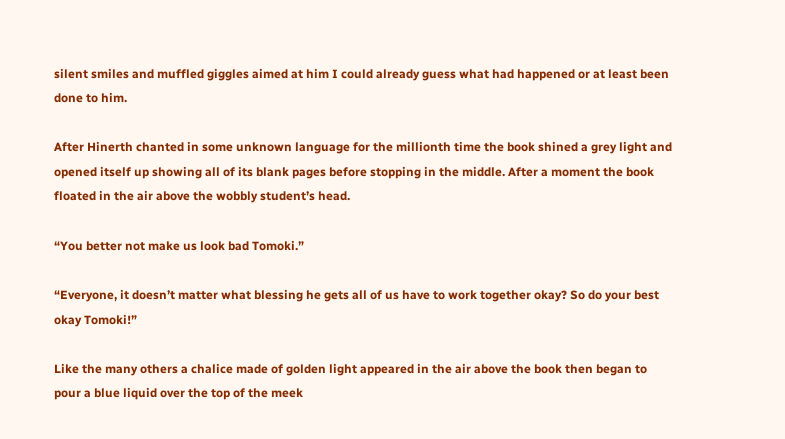silent smiles and muffled giggles aimed at him I could already guess what had happened or at least been done to him.

After Hinerth chanted in some unknown language for the millionth time the book shined a grey light and opened itself up showing all of its blank pages before stopping in the middle. After a moment the book floated in the air above the wobbly student’s head.

“You better not make us look bad Tomoki.”

“Everyone, it doesn’t matter what blessing he gets all of us have to work together okay? So do your best okay Tomoki!”

Like the many others a chalice made of golden light appeared in the air above the book then began to pour a blue liquid over the top of the meek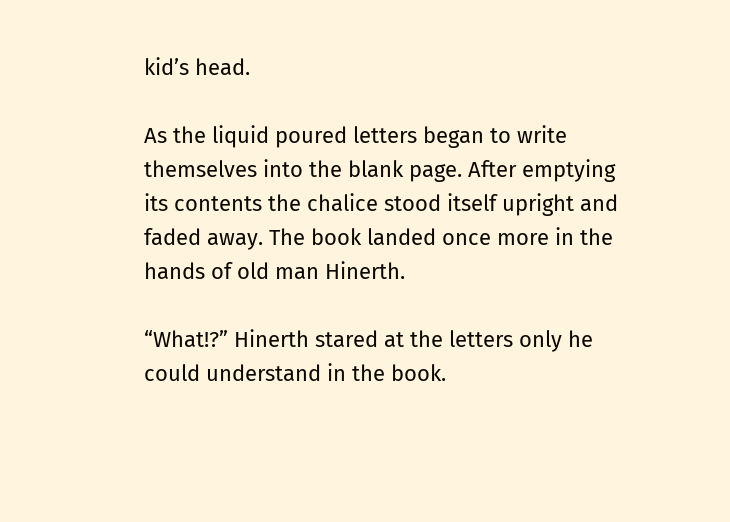kid’s head.

As the liquid poured letters began to write themselves into the blank page. After emptying its contents the chalice stood itself upright and faded away. The book landed once more in the hands of old man Hinerth.

“What!?” Hinerth stared at the letters only he could understand in the book.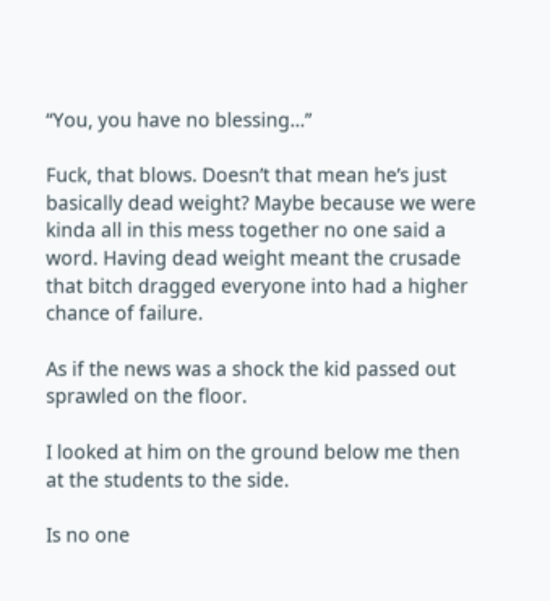“You, you have no blessing…”

Fuck, that blows. Doesn’t that mean he’s just basically dead weight? Maybe because we were kinda all in this mess together no one said a word. Having dead weight meant the crusade that bitch dragged everyone into had a higher chance of failure.

As if the news was a shock the kid passed out sprawled on the floor.

I looked at him on the ground below me then at the students to the side.

Is no one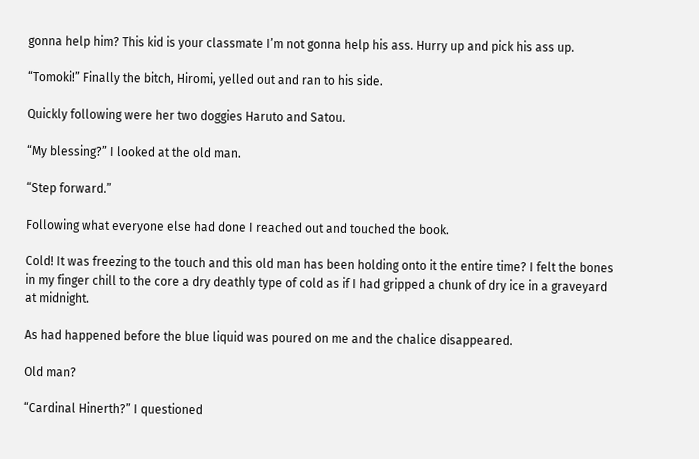gonna help him? This kid is your classmate I’m not gonna help his ass. Hurry up and pick his ass up.

“Tomoki!” Finally the bitch, Hiromi, yelled out and ran to his side.

Quickly following were her two doggies Haruto and Satou.

“My blessing?” I looked at the old man.

“Step forward.”

Following what everyone else had done I reached out and touched the book.

Cold! It was freezing to the touch and this old man has been holding onto it the entire time? I felt the bones in my finger chill to the core a dry deathly type of cold as if I had gripped a chunk of dry ice in a graveyard at midnight.

As had happened before the blue liquid was poured on me and the chalice disappeared.

Old man?

“Cardinal Hinerth?” I questioned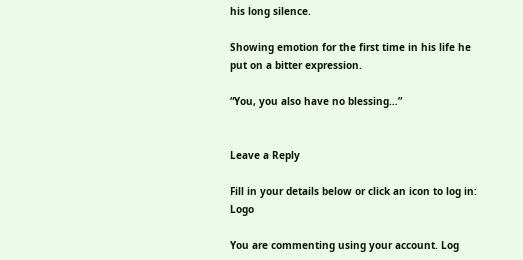his long silence.

Showing emotion for the first time in his life he put on a bitter expression.

“You, you also have no blessing…”


Leave a Reply

Fill in your details below or click an icon to log in: Logo

You are commenting using your account. Log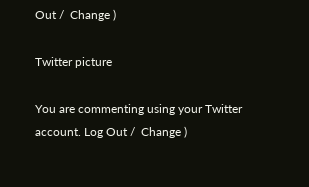Out /  Change )

Twitter picture

You are commenting using your Twitter account. Log Out /  Change )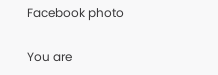Facebook photo

You are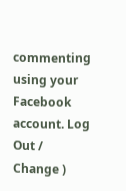commenting using your Facebook account. Log Out /  Change )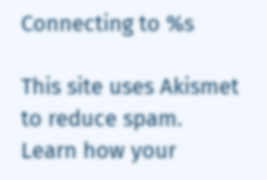Connecting to %s

This site uses Akismet to reduce spam. Learn how your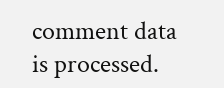comment data is processed.